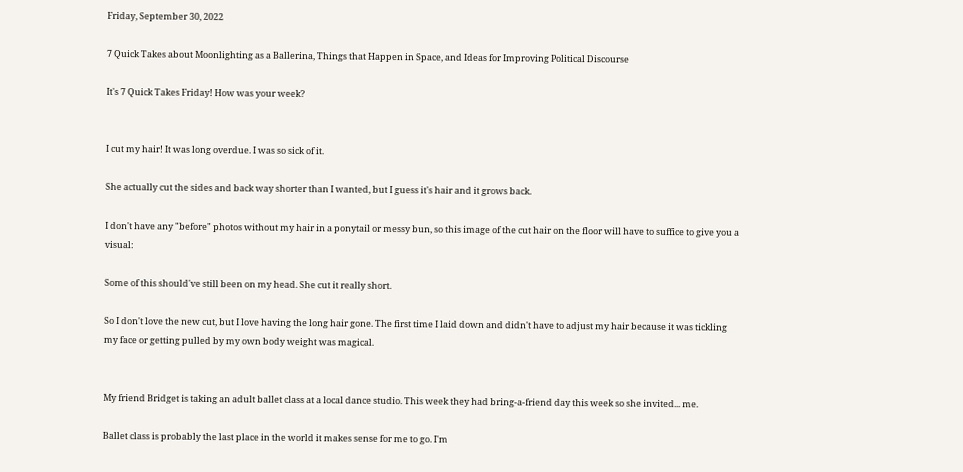Friday, September 30, 2022

7 Quick Takes about Moonlighting as a Ballerina, Things that Happen in Space, and Ideas for Improving Political Discourse

It's 7 Quick Takes Friday! How was your week?


I cut my hair! It was long overdue. I was so sick of it.

She actually cut the sides and back way shorter than I wanted, but I guess it's hair and it grows back.

I don't have any "before" photos without my hair in a ponytail or messy bun, so this image of the cut hair on the floor will have to suffice to give you a visual:

Some of this should've still been on my head. She cut it really short.

So I don't love the new cut, but I love having the long hair gone. The first time I laid down and didn't have to adjust my hair because it was tickling my face or getting pulled by my own body weight was magical.


My friend Bridget is taking an adult ballet class at a local dance studio. This week they had bring-a-friend day this week so she invited... me.

Ballet class is probably the last place in the world it makes sense for me to go. I'm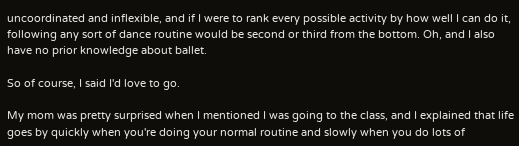uncoordinated and inflexible, and if I were to rank every possible activity by how well I can do it, following any sort of dance routine would be second or third from the bottom. Oh, and I also have no prior knowledge about ballet.

So of course, I said I'd love to go.

My mom was pretty surprised when I mentioned I was going to the class, and I explained that life goes by quickly when you're doing your normal routine and slowly when you do lots of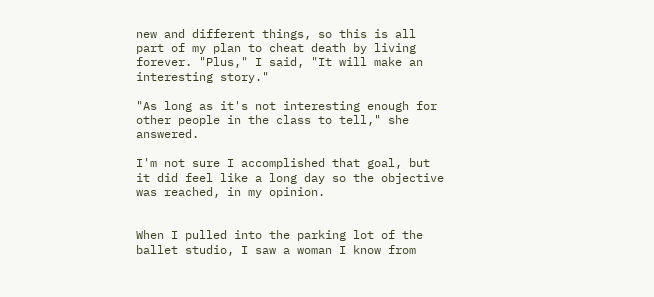new and different things, so this is all part of my plan to cheat death by living forever. "Plus," I said, "It will make an interesting story."

"As long as it's not interesting enough for other people in the class to tell," she answered.

I'm not sure I accomplished that goal, but it did feel like a long day so the objective was reached, in my opinion.


When I pulled into the parking lot of the ballet studio, I saw a woman I know from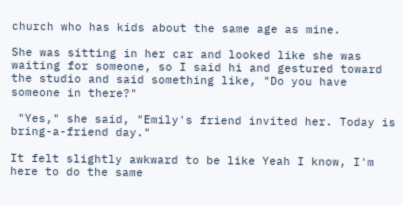church who has kids about the same age as mine.

She was sitting in her car and looked like she was waiting for someone, so I said hi and gestured toward the studio and said something like, "Do you have someone in there?"

 "Yes," she said, "Emily's friend invited her. Today is bring-a-friend day."

It felt slightly awkward to be like Yeah I know, I'm here to do the same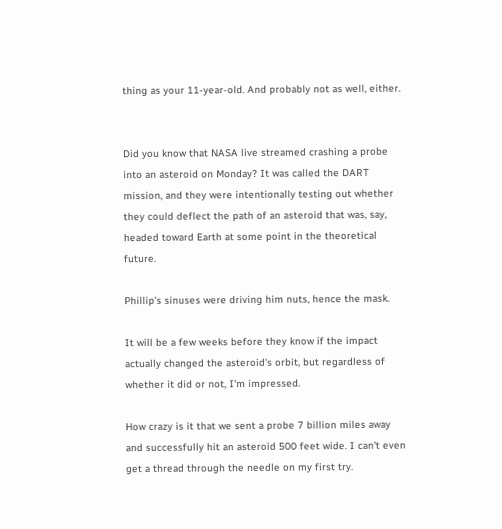thing as your 11-year-old. And probably not as well, either.


Did you know that NASA live streamed crashing a probe into an asteroid on Monday? It was called the DART mission, and they were intentionally testing out whether they could deflect the path of an asteroid that was, say, headed toward Earth at some point in the theoretical future.

Phillip's sinuses were driving him nuts, hence the mask.

It will be a few weeks before they know if the impact actually changed the asteroid's orbit, but regardless of whether it did or not, I'm impressed.

How crazy is it that we sent a probe 7 billion miles away and successfully hit an asteroid 500 feet wide. I can't even get a thread through the needle on my first try.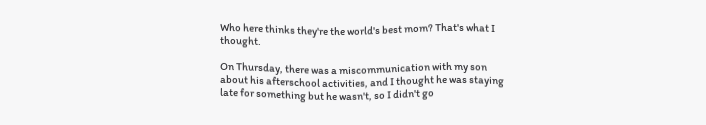Who here thinks they're the world's best mom? That's what I thought.

On Thursday, there was a miscommunication with my son about his afterschool activities, and I thought he was staying late for something but he wasn't, so I didn't go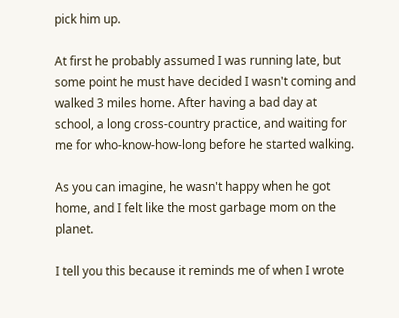pick him up.

At first he probably assumed I was running late, but some point he must have decided I wasn't coming and walked 3 miles home. After having a bad day at school, a long cross-country practice, and waiting for me for who-know-how-long before he started walking.

As you can imagine, he wasn't happy when he got home, and I felt like the most garbage mom on the planet.

I tell you this because it reminds me of when I wrote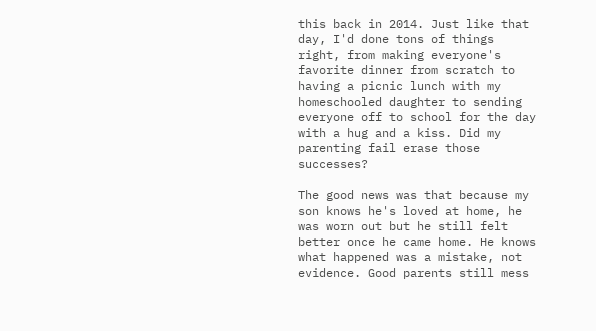this back in 2014. Just like that day, I'd done tons of things right, from making everyone's favorite dinner from scratch to having a picnic lunch with my homeschooled daughter to sending everyone off to school for the day with a hug and a kiss. Did my parenting fail erase those successes?

The good news was that because my son knows he's loved at home, he was worn out but he still felt better once he came home. He knows what happened was a mistake, not evidence. Good parents still mess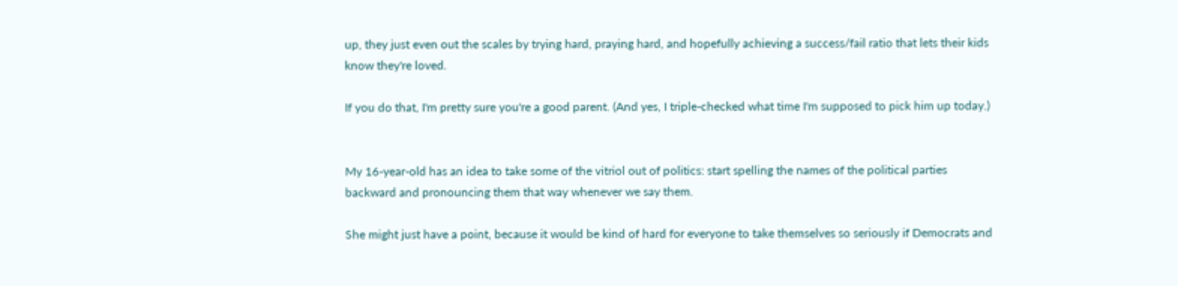up, they just even out the scales by trying hard, praying hard, and hopefully achieving a success/fail ratio that lets their kids know they're loved.

If you do that, I'm pretty sure you're a good parent. (And yes, I triple-checked what time I'm supposed to pick him up today.)


My 16-year-old has an idea to take some of the vitriol out of politics: start spelling the names of the political parties backward and pronouncing them that way whenever we say them.

She might just have a point, because it would be kind of hard for everyone to take themselves so seriously if Democrats and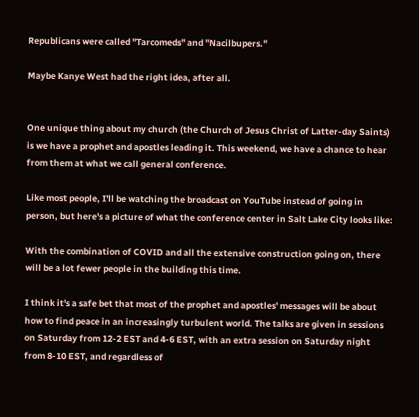Republicans were called "Tarcomeds" and "Nacilbupers."

Maybe Kanye West had the right idea, after all.


One unique thing about my church (the Church of Jesus Christ of Latter-day Saints) is we have a prophet and apostles leading it. This weekend, we have a chance to hear from them at what we call general conference.

Like most people, I'll be watching the broadcast on YouTube instead of going in person, but here's a picture of what the conference center in Salt Lake City looks like:

With the combination of COVID and all the extensive construction going on, there will be a lot fewer people in the building this time.

I think it's a safe bet that most of the prophet and apostles' messages will be about how to find peace in an increasingly turbulent world. The talks are given in sessions on Saturday from 12-2 EST and 4-6 EST, with an extra session on Saturday night from 8-10 EST, and regardless of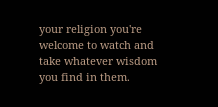your religion you're welcome to watch and take whatever wisdom you find in them.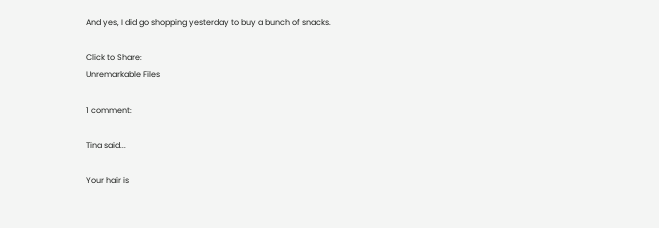And yes, I did go shopping yesterday to buy a bunch of snacks.

Click to Share:
Unremarkable Files

1 comment:

Tina said...

Your hair is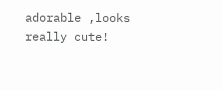adorable ,looks really cute!